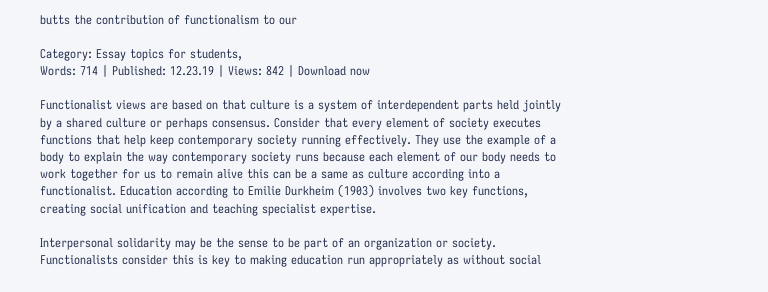butts the contribution of functionalism to our

Category: Essay topics for students,
Words: 714 | Published: 12.23.19 | Views: 842 | Download now

Functionalist views are based on that culture is a system of interdependent parts held jointly by a shared culture or perhaps consensus. Consider that every element of society executes functions that help keep contemporary society running effectively. They use the example of a body to explain the way contemporary society runs because each element of our body needs to work together for us to remain alive this can be a same as culture according into a functionalist. Education according to Emilie Durkheim (1903) involves two key functions, creating social unification and teaching specialist expertise.

Interpersonal solidarity may be the sense to be part of an organization or society. Functionalists consider this is key to making education run appropriately as without social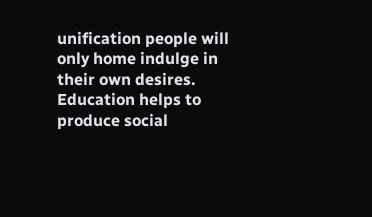unification people will only home indulge in their own desires. Education helps to produce social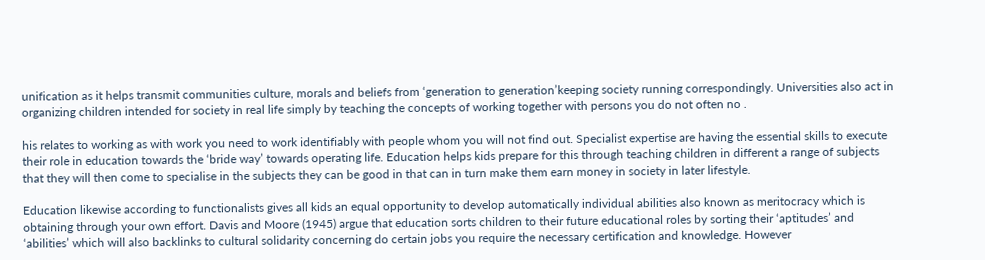unification as it helps transmit communities culture, morals and beliefs from ‘generation to generation’keeping society running correspondingly. Universities also act in organizing children intended for society in real life simply by teaching the concepts of working together with persons you do not often no .

his relates to working as with work you need to work identifiably with people whom you will not find out. Specialist expertise are having the essential skills to execute their role in education towards the ‘bride way’ towards operating life. Education helps kids prepare for this through teaching children in different a range of subjects that they will then come to specialise in the subjects they can be good in that can in turn make them earn money in society in later lifestyle.

Education likewise according to functionalists gives all kids an equal opportunity to develop automatically individual abilities also known as meritocracy which is obtaining through your own effort. Davis and Moore (1945) argue that education sorts children to their future educational roles by sorting their ‘aptitudes’ and ‘abilities’ which will also backlinks to cultural solidarity concerning do certain jobs you require the necessary certification and knowledge. However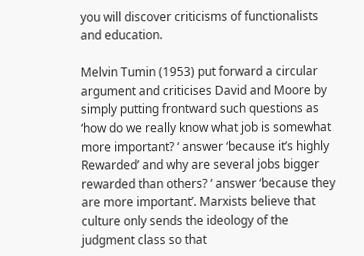you will discover criticisms of functionalists and education.

Melvin Tumin (1953) put forward a circular argument and criticises David and Moore by simply putting frontward such questions as ‘how do we really know what job is somewhat more important? ‘ answer ‘because it’s highly Rewarded’ and why are several jobs bigger rewarded than others? ‘ answer ‘because they are more important’. Marxists believe that culture only sends the ideology of the judgment class so that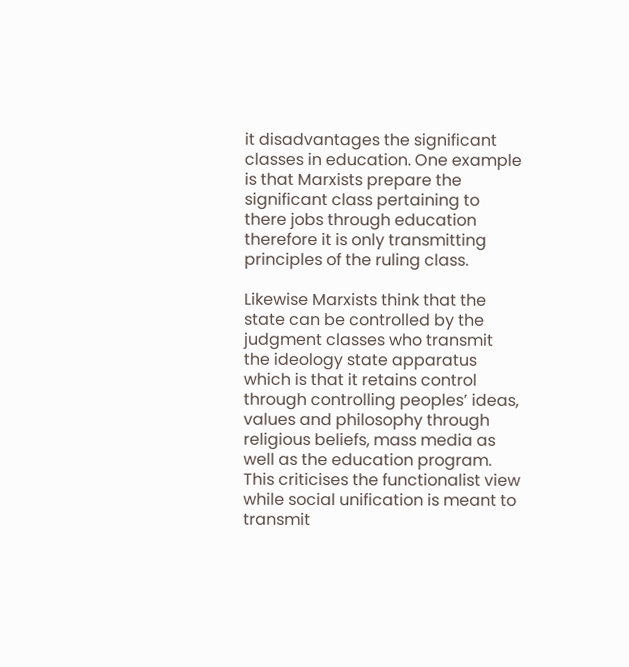it disadvantages the significant classes in education. One example is that Marxists prepare the significant class pertaining to there jobs through education therefore it is only transmitting principles of the ruling class.

Likewise Marxists think that the state can be controlled by the judgment classes who transmit the ideology state apparatus which is that it retains control through controlling peoples’ ideas, values and philosophy through religious beliefs, mass media as well as the education program. This criticises the functionalist view while social unification is meant to transmit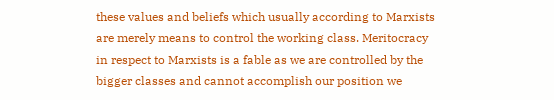these values and beliefs which usually according to Marxists are merely means to control the working class. Meritocracy in respect to Marxists is a fable as we are controlled by the bigger classes and cannot accomplish our position we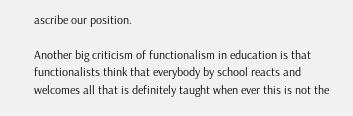ascribe our position.

Another big criticism of functionalism in education is that functionalists think that everybody by school reacts and welcomes all that is definitely taught when ever this is not the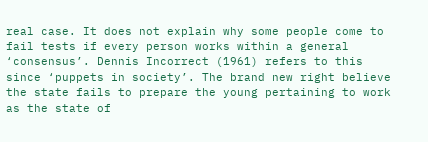real case. It does not explain why some people come to fail tests if every person works within a general ‘consensus’. Dennis Incorrect (1961) refers to this since ‘puppets in society’. The brand new right believe the state fails to prepare the young pertaining to work as the state of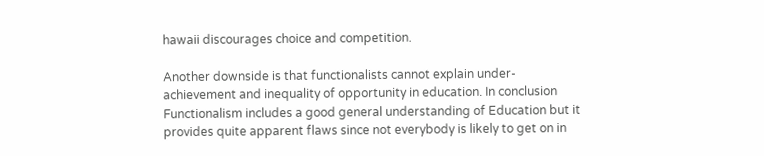hawaii discourages choice and competition.

Another downside is that functionalists cannot explain under-achievement and inequality of opportunity in education. In conclusion Functionalism includes a good general understanding of Education but it provides quite apparent flaws since not everybody is likely to get on in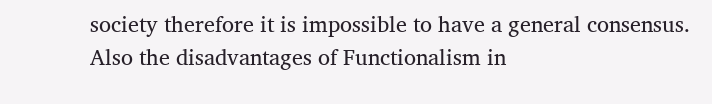society therefore it is impossible to have a general consensus. Also the disadvantages of Functionalism in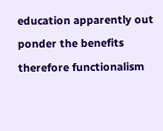education apparently out ponder the benefits therefore functionalism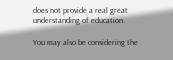does not provide a real great understanding of education.

You may also be considering the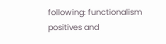following: functionalism positives and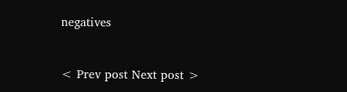negatives


< Prev post Next post >